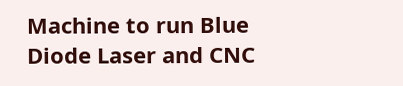Machine to run Blue Diode Laser and CNC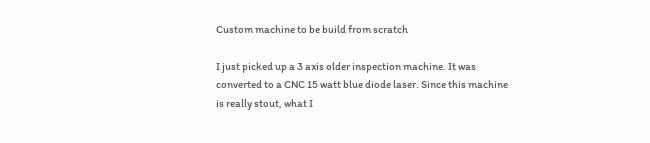Custom machine to be build from scratch

I just picked up a 3 axis older inspection machine. It was converted to a CNC 15 watt blue diode laser. Since this machine is really stout, what I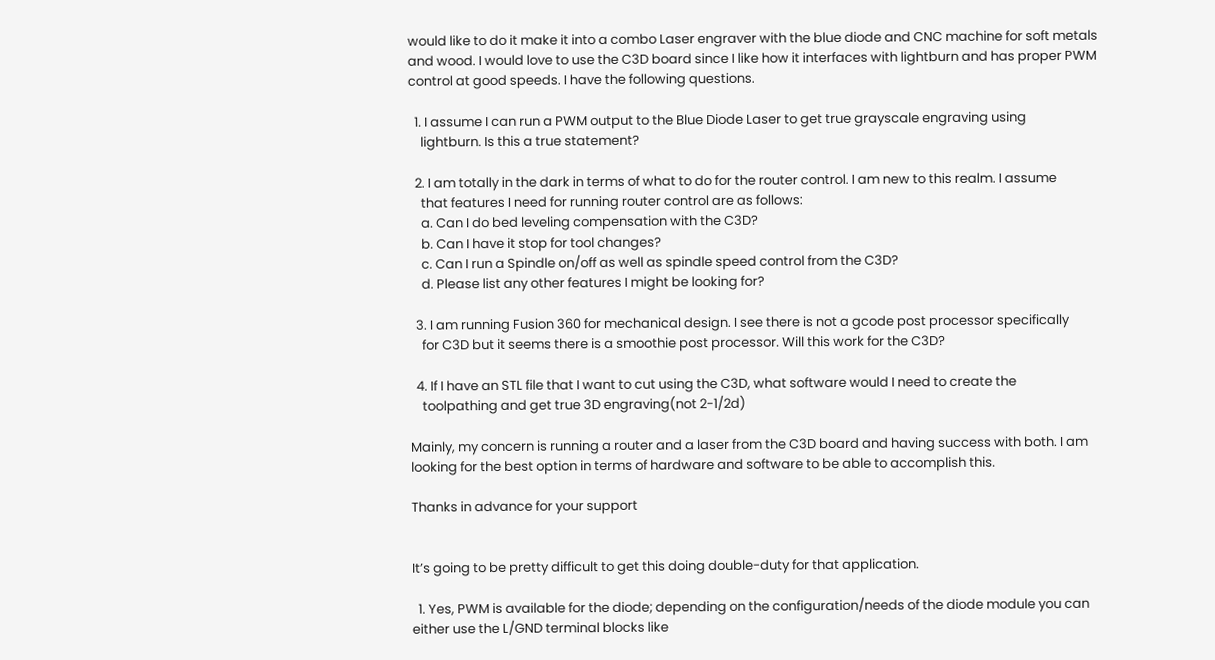would like to do it make it into a combo Laser engraver with the blue diode and CNC machine for soft metals and wood. I would love to use the C3D board since I like how it interfaces with lightburn and has proper PWM control at good speeds. I have the following questions.

  1. I assume I can run a PWM output to the Blue Diode Laser to get true grayscale engraving using
    lightburn. Is this a true statement?

  2. I am totally in the dark in terms of what to do for the router control. I am new to this realm. I assume
    that features I need for running router control are as follows:
    a. Can I do bed leveling compensation with the C3D?
    b. Can I have it stop for tool changes?
    c. Can I run a Spindle on/off as well as spindle speed control from the C3D?
    d. Please list any other features I might be looking for?

  3. I am running Fusion 360 for mechanical design. I see there is not a gcode post processor specifically
    for C3D but it seems there is a smoothie post processor. Will this work for the C3D?

  4. If I have an STL file that I want to cut using the C3D, what software would I need to create the
    toolpathing and get true 3D engraving(not 2-1/2d)

Mainly, my concern is running a router and a laser from the C3D board and having success with both. I am looking for the best option in terms of hardware and software to be able to accomplish this.

Thanks in advance for your support


It’s going to be pretty difficult to get this doing double-duty for that application.

  1. Yes, PWM is available for the diode; depending on the configuration/needs of the diode module you can either use the L/GND terminal blocks like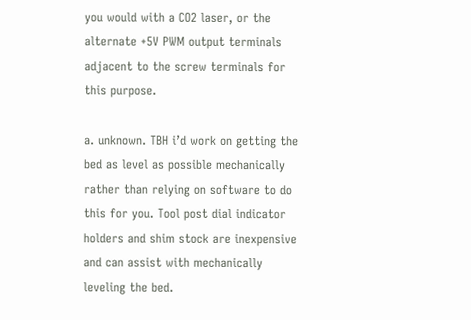you would with a CO2 laser, or the alternate +5V PWM output terminals adjacent to the screw terminals for this purpose.

a. unknown. TBH i’d work on getting the bed as level as possible mechanically rather than relying on software to do this for you. Tool post dial indicator holders and shim stock are inexpensive and can assist with mechanically leveling the bed.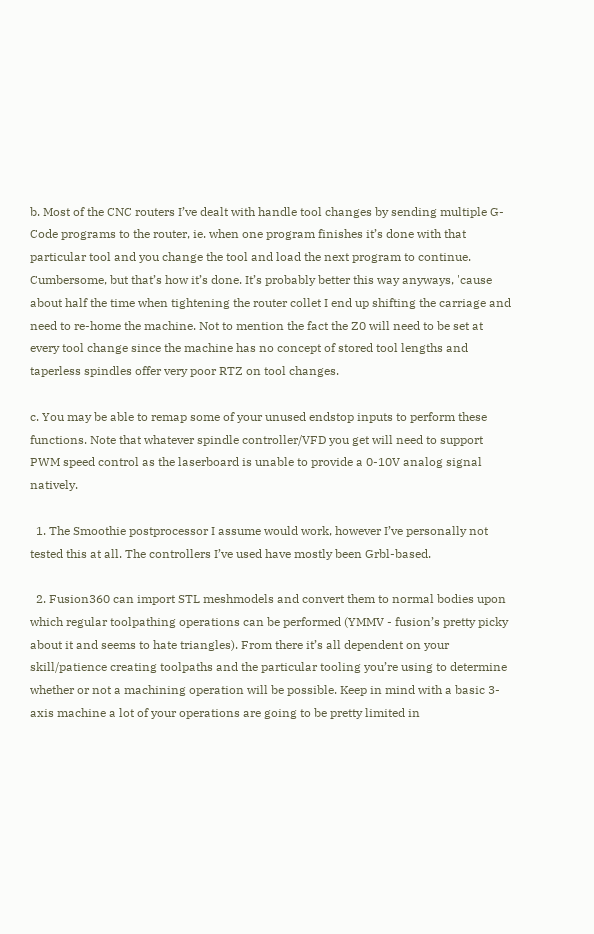b. Most of the CNC routers I’ve dealt with handle tool changes by sending multiple G-Code programs to the router, ie. when one program finishes it’s done with that particular tool and you change the tool and load the next program to continue. Cumbersome, but that’s how it’s done. It’s probably better this way anyways, 'cause about half the time when tightening the router collet I end up shifting the carriage and need to re-home the machine. Not to mention the fact the Z0 will need to be set at every tool change since the machine has no concept of stored tool lengths and taperless spindles offer very poor RTZ on tool changes.

c. You may be able to remap some of your unused endstop inputs to perform these functions. Note that whatever spindle controller/VFD you get will need to support PWM speed control as the laserboard is unable to provide a 0-10V analog signal natively.

  1. The Smoothie postprocessor I assume would work, however I’ve personally not tested this at all. The controllers I’ve used have mostly been Grbl-based.

  2. Fusion360 can import STL meshmodels and convert them to normal bodies upon which regular toolpathing operations can be performed (YMMV - fusion’s pretty picky about it and seems to hate triangles). From there it’s all dependent on your skill/patience creating toolpaths and the particular tooling you’re using to determine whether or not a machining operation will be possible. Keep in mind with a basic 3-axis machine a lot of your operations are going to be pretty limited in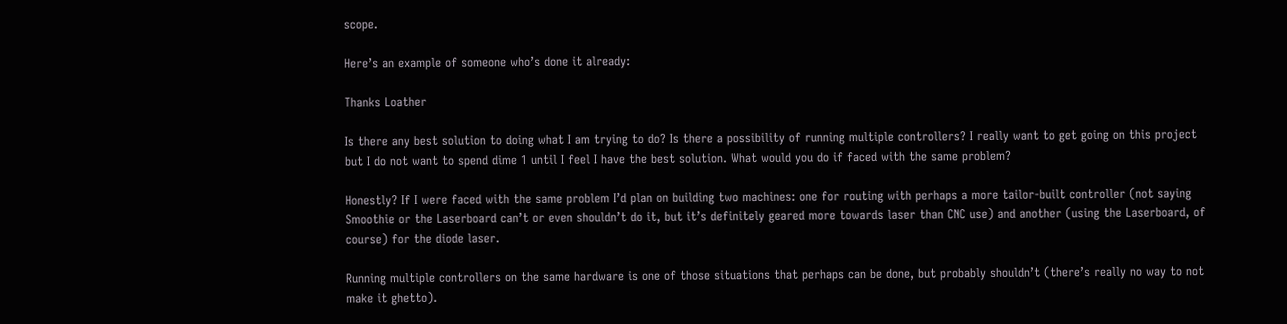scope.

Here’s an example of someone who’s done it already:

Thanks Loather

Is there any best solution to doing what I am trying to do? Is there a possibility of running multiple controllers? I really want to get going on this project but I do not want to spend dime 1 until I feel I have the best solution. What would you do if faced with the same problem?

Honestly? If I were faced with the same problem I’d plan on building two machines: one for routing with perhaps a more tailor-built controller (not saying Smoothie or the Laserboard can’t or even shouldn’t do it, but it’s definitely geared more towards laser than CNC use) and another (using the Laserboard, of course) for the diode laser.

Running multiple controllers on the same hardware is one of those situations that perhaps can be done, but probably shouldn’t (there’s really no way to not make it ghetto).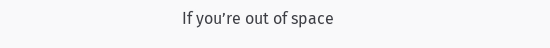If you’re out of space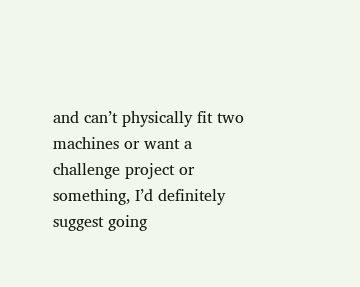and can’t physically fit two machines or want a challenge project or something, I’d definitely suggest going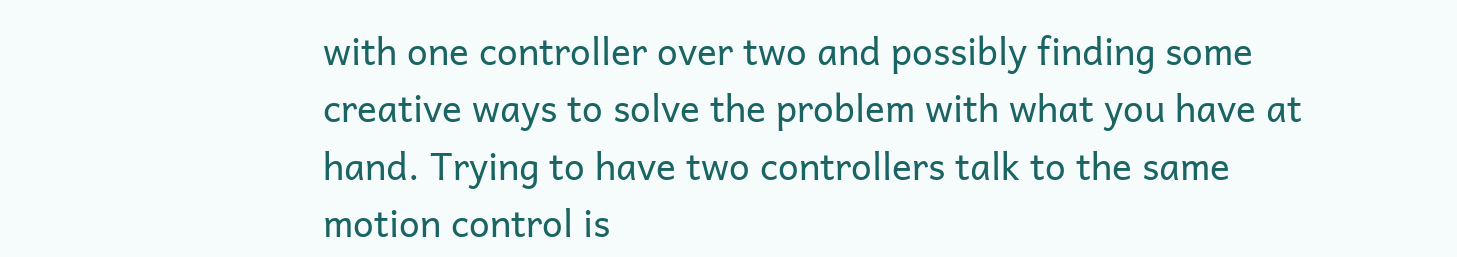with one controller over two and possibly finding some creative ways to solve the problem with what you have at hand. Trying to have two controllers talk to the same motion control is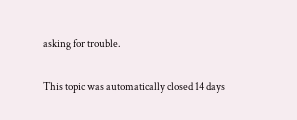asking for trouble.

This topic was automatically closed 14 days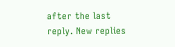after the last reply. New replies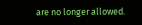are no longer allowed.